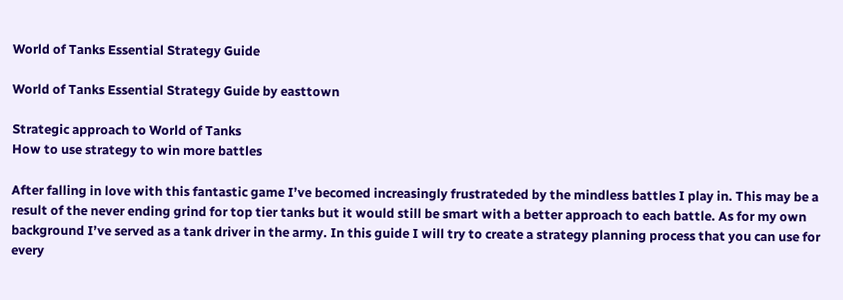World of Tanks Essential Strategy Guide

World of Tanks Essential Strategy Guide by easttown

Strategic approach to World of Tanks
How to use strategy to win more battles

After falling in love with this fantastic game I’ve becomed increasingly frustrateded by the mindless battles I play in. This may be a result of the never ending grind for top tier tanks but it would still be smart with a better approach to each battle. As for my own background I’ve served as a tank driver in the army. In this guide I will try to create a strategy planning process that you can use for every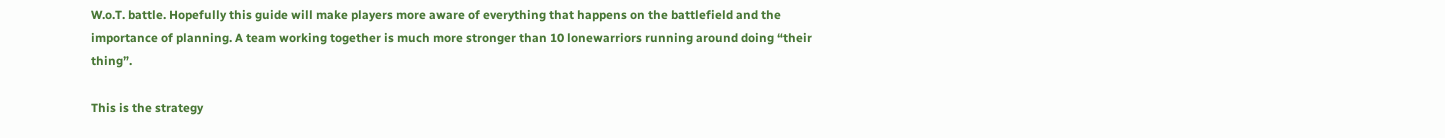W.o.T. battle. Hopefully this guide will make players more aware of everything that happens on the battlefield and the importance of planning. A team working together is much more stronger than 10 lonewarriors running around doing “their thing”.

This is the strategy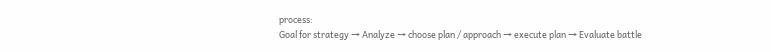process:
Goal for strategy → Analyze → choose plan / approach → execute plan → Evaluate battle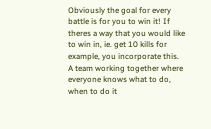Obviously the goal for every battle is for you to win it! If theres a way that you would like to win in, ie. get 10 kills for example, you incorporate this. A team working together where everyone knows what to do, when to do it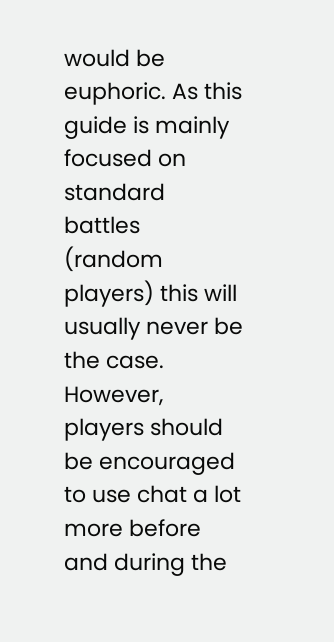would be euphoric. As this guide is mainly focused on standard battles (random players) this will usually never be the case. However, players should be encouraged to use chat a lot more before and during the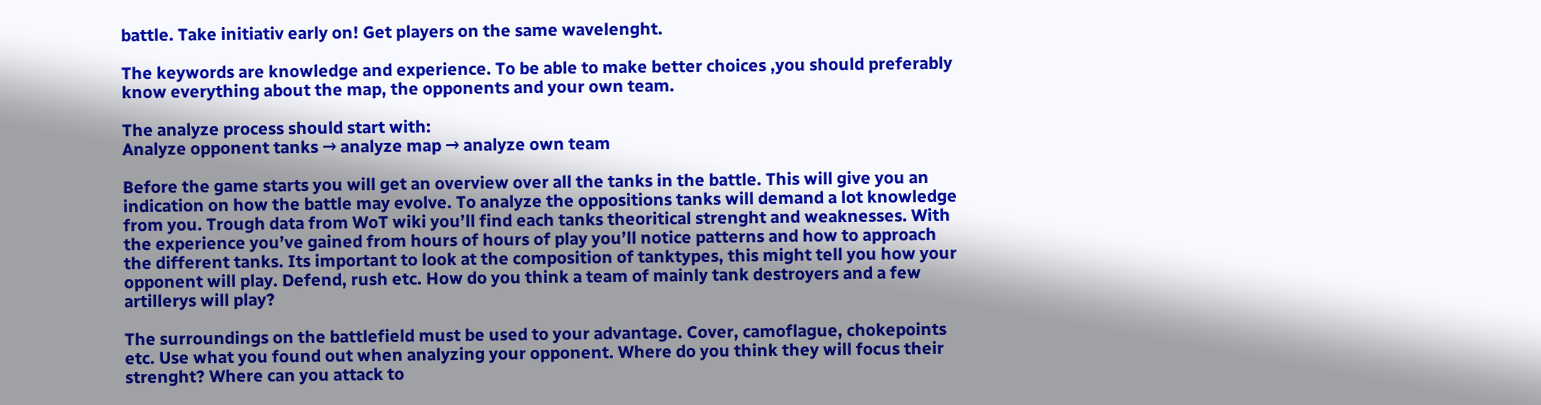battle. Take initiativ early on! Get players on the same wavelenght.

The keywords are knowledge and experience. To be able to make better choices ,you should preferably know everything about the map, the opponents and your own team.

The analyze process should start with:
Analyze opponent tanks → analyze map → analyze own team

Before the game starts you will get an overview over all the tanks in the battle. This will give you an indication on how the battle may evolve. To analyze the oppositions tanks will demand a lot knowledge from you. Trough data from WoT wiki you’ll find each tanks theoritical strenght and weaknesses. With the experience you’ve gained from hours of hours of play you’ll notice patterns and how to approach the different tanks. Its important to look at the composition of tanktypes, this might tell you how your opponent will play. Defend, rush etc. How do you think a team of mainly tank destroyers and a few artillerys will play?

The surroundings on the battlefield must be used to your advantage. Cover, camoflague, chokepoints etc. Use what you found out when analyzing your opponent. Where do you think they will focus their strenght? Where can you attack to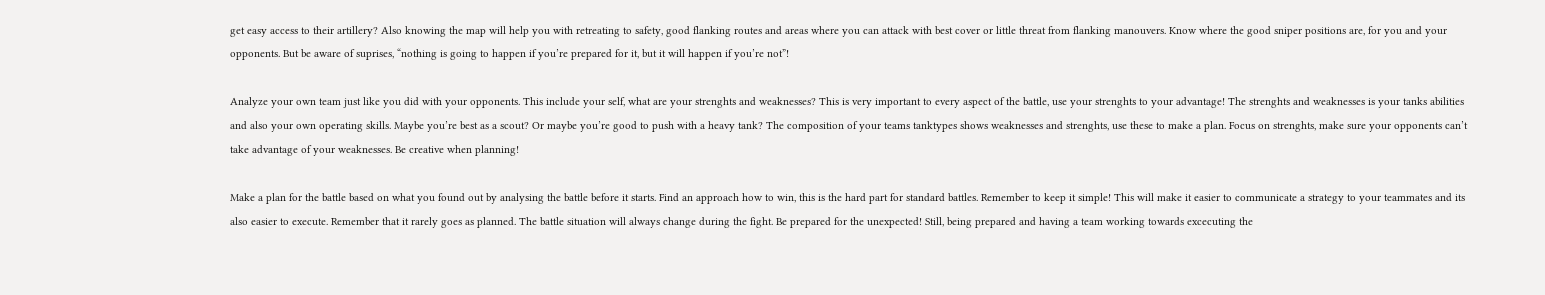get easy access to their artillery? Also knowing the map will help you with retreating to safety, good flanking routes and areas where you can attack with best cover or little threat from flanking manouvers. Know where the good sniper positions are, for you and your opponents. But be aware of suprises, “nothing is going to happen if you’re prepared for it, but it will happen if you’re not”!

Analyze your own team just like you did with your opponents. This include your self, what are your strenghts and weaknesses? This is very important to every aspect of the battle, use your strenghts to your advantage! The strenghts and weaknesses is your tanks abilities and also your own operating skills. Maybe you’re best as a scout? Or maybe you’re good to push with a heavy tank? The composition of your teams tanktypes shows weaknesses and strenghts, use these to make a plan. Focus on strenghts, make sure your opponents can’t take advantage of your weaknesses. Be creative when planning!

Make a plan for the battle based on what you found out by analysing the battle before it starts. Find an approach how to win, this is the hard part for standard battles. Remember to keep it simple! This will make it easier to communicate a strategy to your teammates and its also easier to execute. Remember that it rarely goes as planned. The battle situation will always change during the fight. Be prepared for the unexpected! Still, being prepared and having a team working towards excecuting the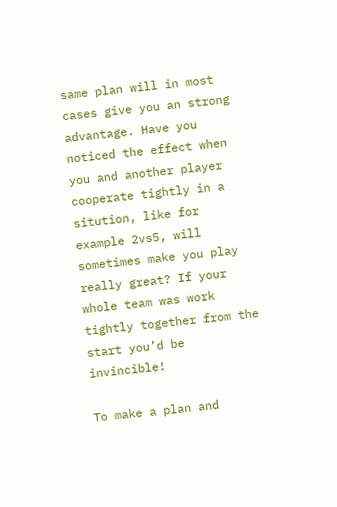same plan will in most cases give you an strong advantage. Have you noticed the effect when you and another player cooperate tightly in a sitution, like for example 2vs5, will sometimes make you play really great? If your whole team was work tightly together from the start you’d be invincible!

To make a plan and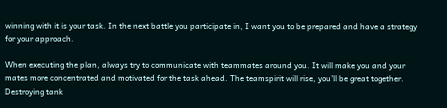winning with it is your task. In the next battle you participate in, I want you to be prepared and have a strategy for your approach.

When executing the plan, always try to communicate with teammates around you. It will make you and your mates more concentrated and motivated for the task ahead. The teamspirit will rise, you’ll be great together. Destroying tank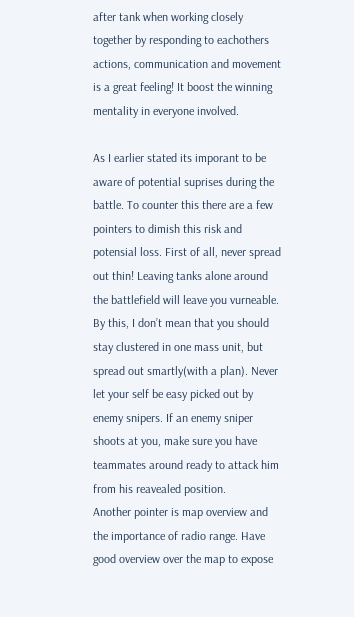after tank when working closely together by responding to eachothers actions, communication and movement is a great feeling! It boost the winning mentality in everyone involved.

As I earlier stated its imporant to be aware of potential suprises during the battle. To counter this there are a few pointers to dimish this risk and potensial loss. First of all, never spread out thin! Leaving tanks alone around the battlefield will leave you vurneable. By this, I don’t mean that you should stay clustered in one mass unit, but spread out smartly(with a plan). Never let your self be easy picked out by enemy snipers. If an enemy sniper shoots at you, make sure you have teammates around ready to attack him from his reavealed position.
Another pointer is map overview and the importance of radio range. Have good overview over the map to expose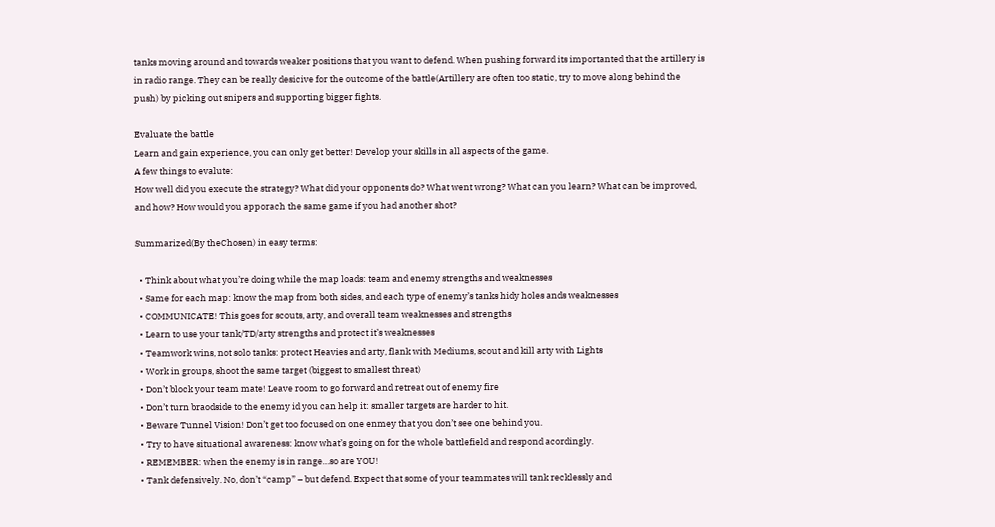tanks moving around and towards weaker positions that you want to defend. When pushing forward its importanted that the artillery is in radio range. They can be really desicive for the outcome of the battle(Artillery are often too static, try to move along behind the push) by picking out snipers and supporting bigger fights.

Evaluate the battle
Learn and gain experience, you can only get better! Develop your skills in all aspects of the game.
A few things to evalute:
How well did you execute the strategy? What did your opponents do? What went wrong? What can you learn? What can be improved, and how? How would you apporach the same game if you had another shot?

Summarized(By theChosen) in easy terms:

  • Think about what you’re doing while the map loads: team and enemy strengths and weaknesses
  • Same for each map: know the map from both sides, and each type of enemy’s tanks hidy holes ands weaknesses
  • COMMUNICATE! This goes for scouts, arty, and overall team weaknesses and strengths
  • Learn to use your tank/TD/arty strengths and protect it’s weaknesses
  • Teamwork wins, not solo tanks: protect Heavies and arty, flank with Mediums, scout and kill arty with Lights
  • Work in groups, shoot the same target (biggest to smallest threat)
  • Don’t block your team mate! Leave room to go forward and retreat out of enemy fire
  • Don’t turn braodside to the enemy id you can help it: smaller targets are harder to hit.
  • Beware Tunnel Vision! Don’t get too focused on one enmey that you don’t see one behind you.
  • Try to have situational awareness: know what’s going on for the whole battlefield and respond acordingly.
  • REMEMBER: when the enemy is in range…so are YOU!
  • Tank defensively. No, don’t “camp” – but defend. Expect that some of your teammates will tank recklessly and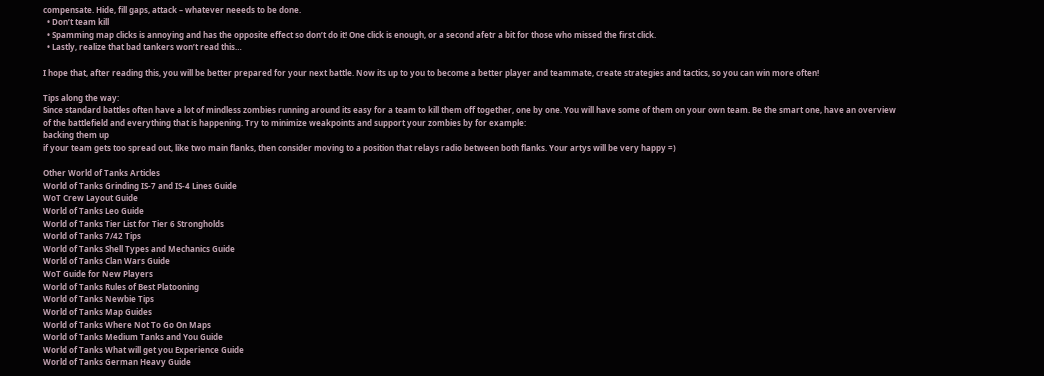compensate. Hide, fill gaps, attack – whatever neeeds to be done.
  • Don’t team kill
  • Spamming map clicks is annoying and has the opposite effect so don’t do it! One click is enough, or a second afetr a bit for those who missed the first click.
  • Lastly, realize that bad tankers won’t read this…

I hope that, after reading this, you will be better prepared for your next battle. Now its up to you to become a better player and teammate, create strategies and tactics, so you can win more often!

Tips along the way:
Since standard battles often have a lot of mindless zombies running around its easy for a team to kill them off together, one by one. You will have some of them on your own team. Be the smart one, have an overview of the battlefield and everything that is happening. Try to minimize weakpoints and support your zombies by for example:
backing them up
if your team gets too spread out, like two main flanks, then consider moving to a position that relays radio between both flanks. Your artys will be very happy =)

Other World of Tanks Articles
World of Tanks Grinding IS-7 and IS-4 Lines Guide
WoT Crew Layout Guide
World of Tanks Leo Guide
World of Tanks Tier List for Tier 6 Strongholds
World of Tanks 7/42 Tips
World of Tanks Shell Types and Mechanics Guide
World of Tanks Clan Wars Guide
WoT Guide for New Players
World of Tanks Rules of Best Platooning
World of Tanks Newbie Tips
World of Tanks Map Guides
World of Tanks Where Not To Go On Maps
World of Tanks Medium Tanks and You Guide
World of Tanks What will get you Experience Guide
World of Tanks German Heavy Guide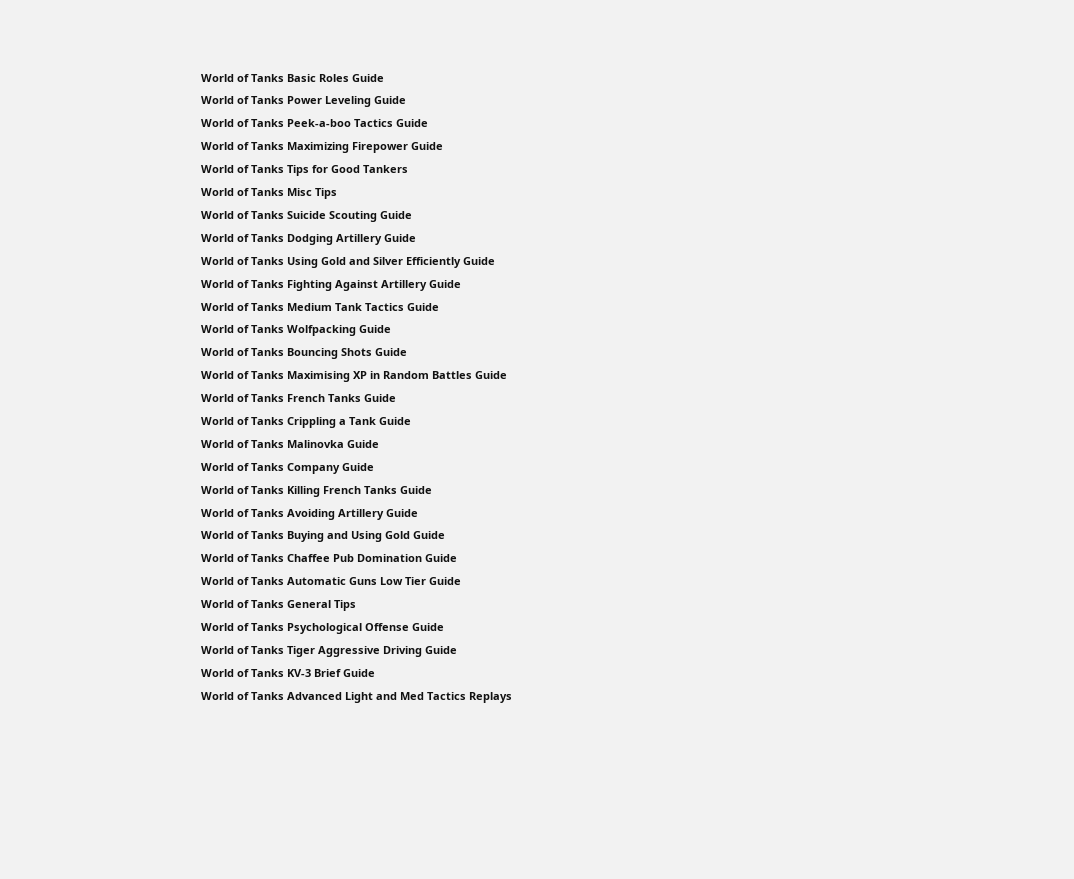World of Tanks Basic Roles Guide
World of Tanks Power Leveling Guide
World of Tanks Peek-a-boo Tactics Guide
World of Tanks Maximizing Firepower Guide
World of Tanks Tips for Good Tankers
World of Tanks Misc Tips
World of Tanks Suicide Scouting Guide
World of Tanks Dodging Artillery Guide
World of Tanks Using Gold and Silver Efficiently Guide
World of Tanks Fighting Against Artillery Guide
World of Tanks Medium Tank Tactics Guide
World of Tanks Wolfpacking Guide
World of Tanks Bouncing Shots Guide
World of Tanks Maximising XP in Random Battles Guide
World of Tanks French Tanks Guide
World of Tanks Crippling a Tank Guide
World of Tanks Malinovka Guide
World of Tanks Company Guide
World of Tanks Killing French Tanks Guide
World of Tanks Avoiding Artillery Guide
World of Tanks Buying and Using Gold Guide
World of Tanks Chaffee Pub Domination Guide
World of Tanks Automatic Guns Low Tier Guide
World of Tanks General Tips
World of Tanks Psychological Offense Guide
World of Tanks Tiger Aggressive Driving Guide
World of Tanks KV-3 Brief Guide
World of Tanks Advanced Light and Med Tactics Replays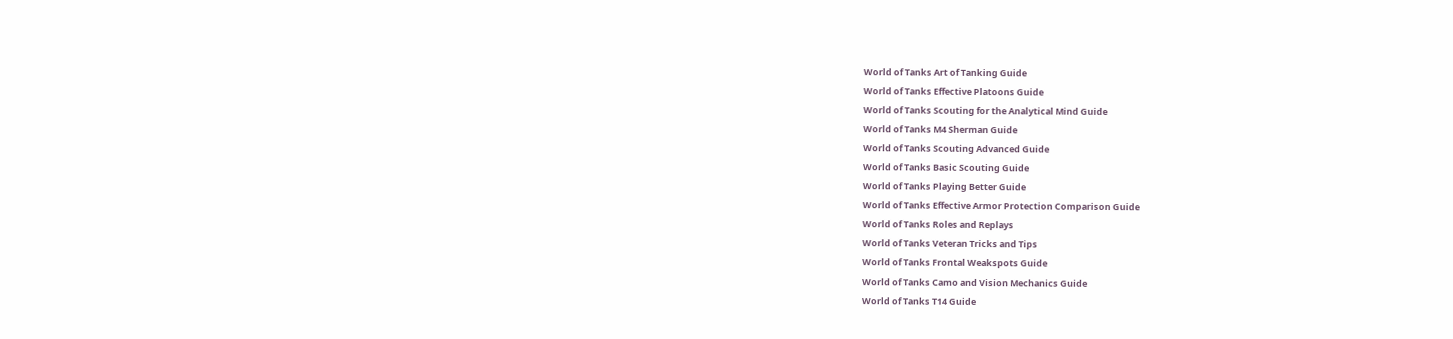World of Tanks Art of Tanking Guide
World of Tanks Effective Platoons Guide
World of Tanks Scouting for the Analytical Mind Guide
World of Tanks M4 Sherman Guide
World of Tanks Scouting Advanced Guide
World of Tanks Basic Scouting Guide
World of Tanks Playing Better Guide
World of Tanks Effective Armor Protection Comparison Guide
World of Tanks Roles and Replays
World of Tanks Veteran Tricks and Tips
World of Tanks Frontal Weakspots Guide
World of Tanks Camo and Vision Mechanics Guide
World of Tanks T14 Guide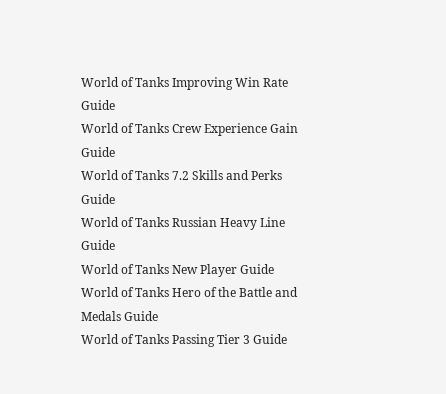World of Tanks Improving Win Rate Guide
World of Tanks Crew Experience Gain Guide
World of Tanks 7.2 Skills and Perks Guide
World of Tanks Russian Heavy Line Guide
World of Tanks New Player Guide
World of Tanks Hero of the Battle and Medals Guide
World of Tanks Passing Tier 3 Guide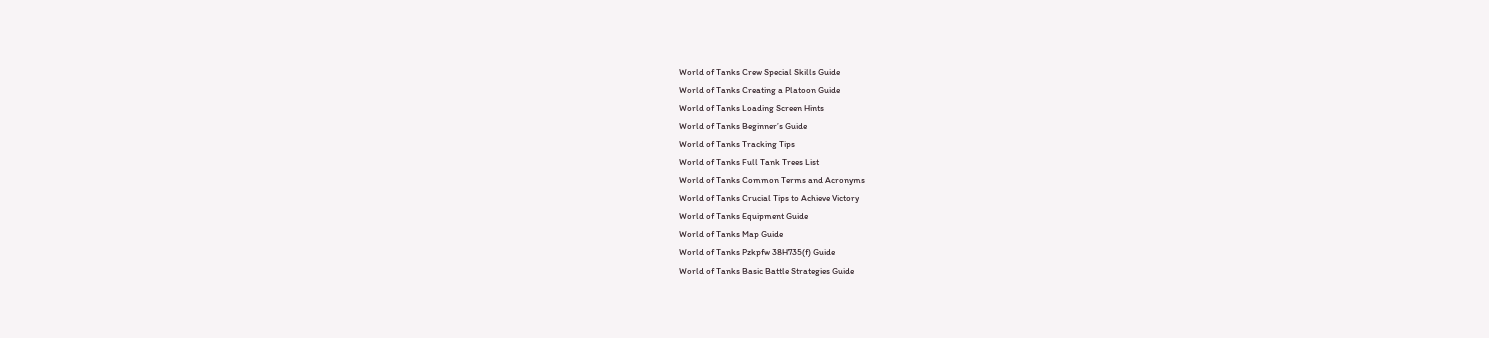World of Tanks Crew Special Skills Guide
World of Tanks Creating a Platoon Guide
World of Tanks Loading Screen Hints
World of Tanks Beginner’s Guide
World of Tanks Tracking Tips
World of Tanks Full Tank Trees List
World of Tanks Common Terms and Acronyms
World of Tanks Crucial Tips to Achieve Victory
World of Tanks Equipment Guide
World of Tanks Map Guide
World of Tanks Pzkpfw 38H735(f) Guide
World of Tanks Basic Battle Strategies Guide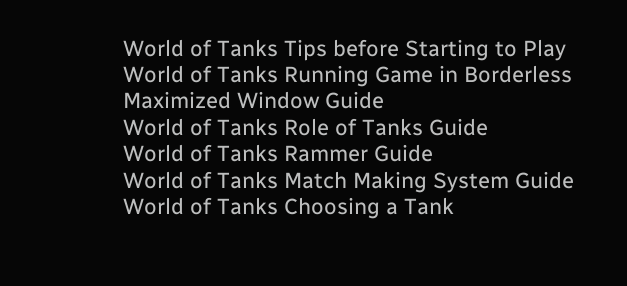World of Tanks Tips before Starting to Play
World of Tanks Running Game in Borderless Maximized Window Guide
World of Tanks Role of Tanks Guide
World of Tanks Rammer Guide
World of Tanks Match Making System Guide
World of Tanks Choosing a Tank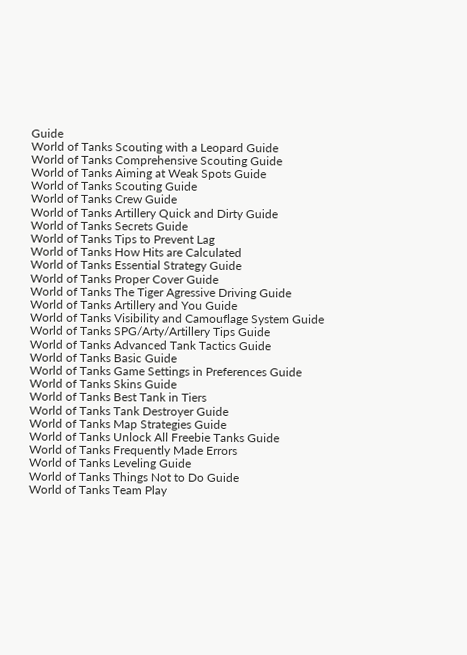Guide
World of Tanks Scouting with a Leopard Guide
World of Tanks Comprehensive Scouting Guide
World of Tanks Aiming at Weak Spots Guide
World of Tanks Scouting Guide
World of Tanks Crew Guide
World of Tanks Artillery Quick and Dirty Guide
World of Tanks Secrets Guide
World of Tanks Tips to Prevent Lag
World of Tanks How Hits are Calculated
World of Tanks Essential Strategy Guide
World of Tanks Proper Cover Guide
World of Tanks The Tiger Agressive Driving Guide
World of Tanks Artillery and You Guide
World of Tanks Visibility and Camouflage System Guide
World of Tanks SPG/Arty/Artillery Tips Guide
World of Tanks Advanced Tank Tactics Guide
World of Tanks Basic Guide
World of Tanks Game Settings in Preferences Guide
World of Tanks Skins Guide
World of Tanks Best Tank in Tiers
World of Tanks Tank Destroyer Guide
World of Tanks Map Strategies Guide
World of Tanks Unlock All Freebie Tanks Guide
World of Tanks Frequently Made Errors
World of Tanks Leveling Guide
World of Tanks Things Not to Do Guide
World of Tanks Team Play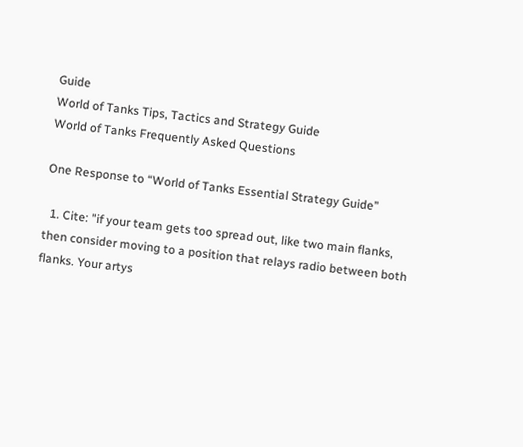Guide
World of Tanks Tips, Tactics and Strategy Guide
World of Tanks Frequently Asked Questions

One Response to “World of Tanks Essential Strategy Guide”

  1. Cite: "if your team gets too spread out, like two main flanks, then consider moving to a position that relays radio between both flanks. Your artys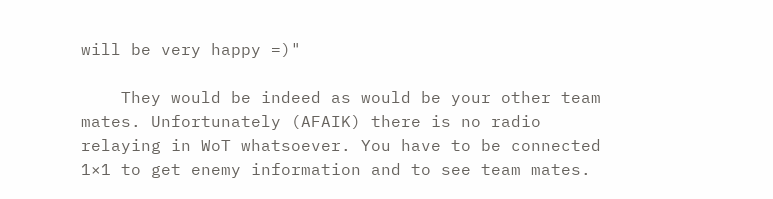will be very happy =)"

    They would be indeed as would be your other team mates. Unfortunately (AFAIK) there is no radio relaying in WoT whatsoever. You have to be connected 1×1 to get enemy information and to see team mates.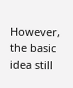However, the basic idea still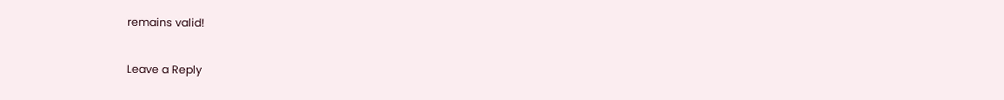remains valid!

Leave a Reply